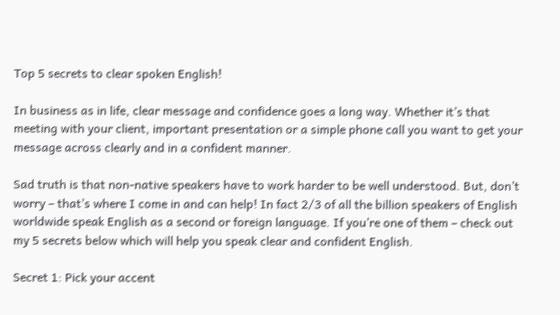Top 5 secrets to clear spoken English!

In business as in life, clear message and confidence goes a long way. Whether it’s that meeting with your client, important presentation or a simple phone call you want to get your message across clearly and in a confident manner.

Sad truth is that non-native speakers have to work harder to be well understood. But, don’t worry – that’s where I come in and can help! In fact 2/3 of all the billion speakers of English worldwide speak English as a second or foreign language. If you’re one of them – check out my 5 secrets below which will help you speak clear and confident English.

Secret 1: Pick your accent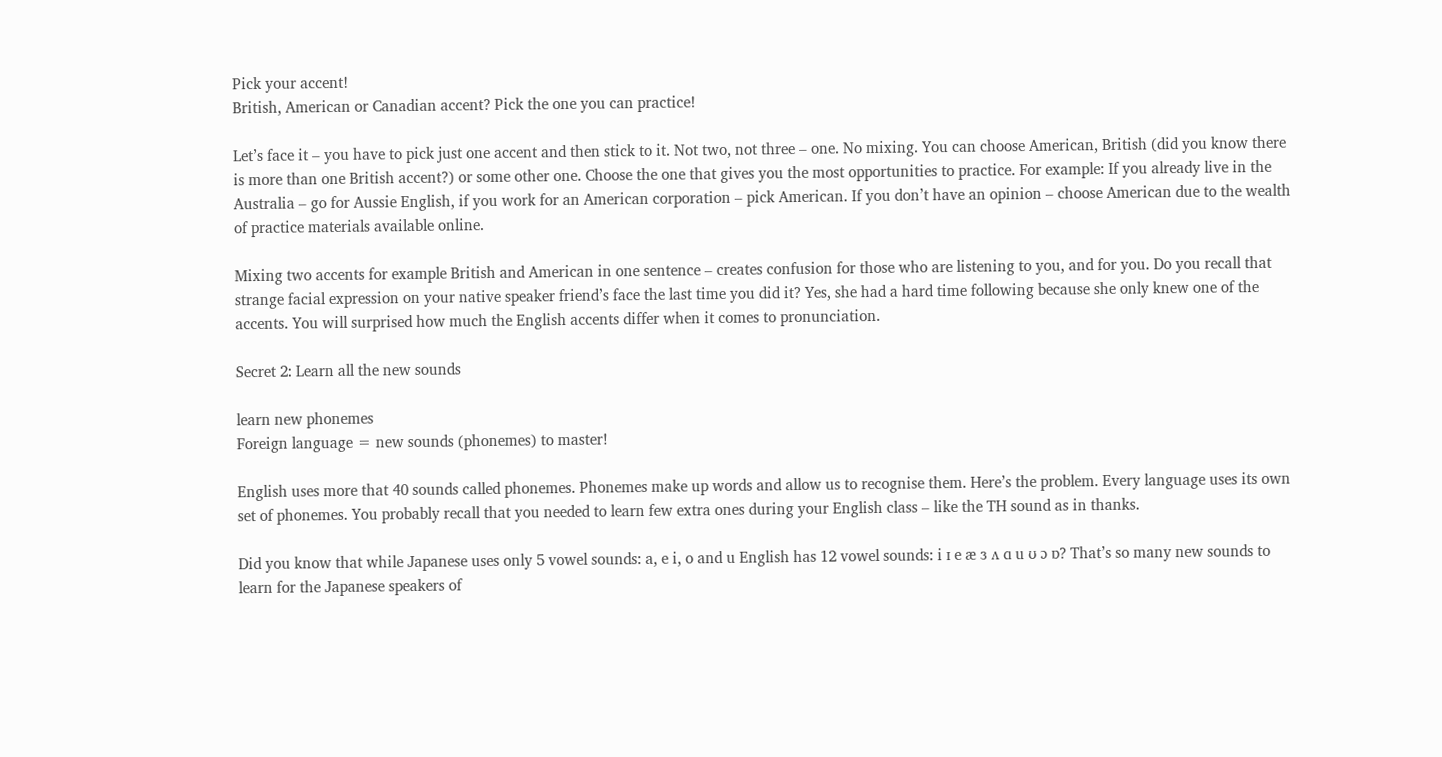Pick your accent!
British, American or Canadian accent? Pick the one you can practice!

Let’s face it – you have to pick just one accent and then stick to it. Not two, not three – one. No mixing. You can choose American, British (did you know there is more than one British accent?) or some other one. Choose the one that gives you the most opportunities to practice. For example: If you already live in the Australia – go for Aussie English, if you work for an American corporation – pick American. If you don’t have an opinion – choose American due to the wealth of practice materials available online.

Mixing two accents for example British and American in one sentence – creates confusion for those who are listening to you, and for you. Do you recall that strange facial expression on your native speaker friend’s face the last time you did it? Yes, she had a hard time following because she only knew one of the accents. You will surprised how much the English accents differ when it comes to pronunciation.

Secret 2: Learn all the new sounds

learn new phonemes
Foreign language = new sounds (phonemes) to master!

English uses more that 40 sounds called phonemes. Phonemes make up words and allow us to recognise them. Here’s the problem. Every language uses its own set of phonemes. You probably recall that you needed to learn few extra ones during your English class – like the TH sound as in thanks.

Did you know that while Japanese uses only 5 vowel sounds: a, e i, o and u English has 12 vowel sounds: i ɪ e æ ɜ ʌ ɑ u ʊ ɔ ɒ? That’s so many new sounds to learn for the Japanese speakers of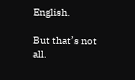English.

But that’s not all.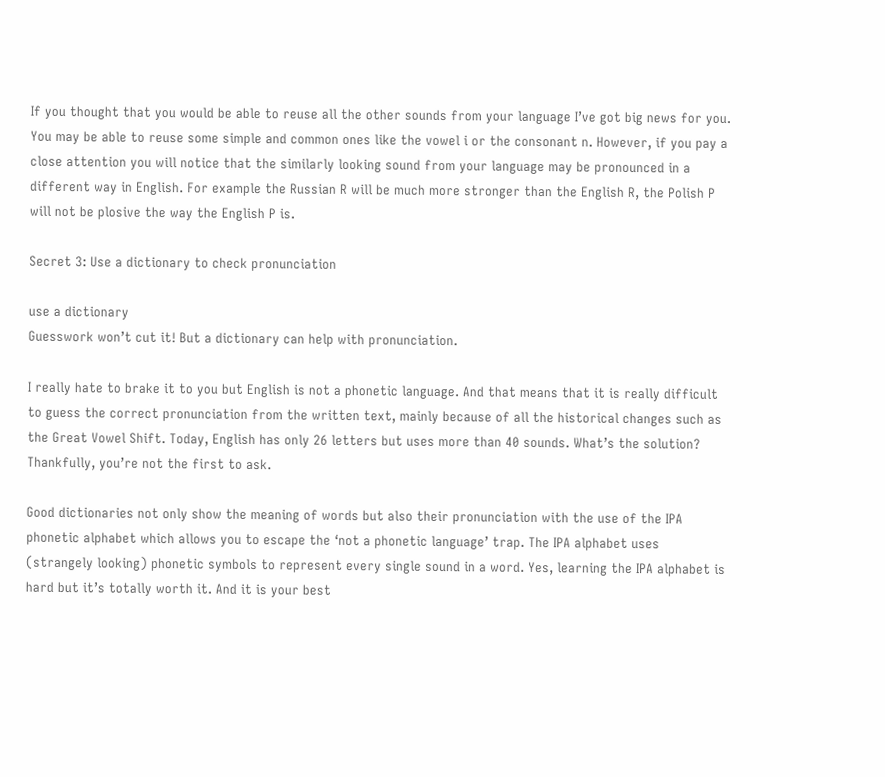If you thought that you would be able to reuse all the other sounds from your language I’ve got big news for you. You may be able to reuse some simple and common ones like the vowel i or the consonant n. However, if you pay a close attention you will notice that the similarly looking sound from your language may be pronounced in a different way in English. For example the Russian R will be much more stronger than the English R, the Polish P will not be plosive the way the English P is.

Secret 3: Use a dictionary to check pronunciation

use a dictionary
Guesswork won’t cut it! But a dictionary can help with pronunciation.

I really hate to brake it to you but English is not a phonetic language. And that means that it is really difficult to guess the correct pronunciation from the written text, mainly because of all the historical changes such as the Great Vowel Shift. Today, English has only 26 letters but uses more than 40 sounds. What’s the solution? Thankfully, you’re not the first to ask.

Good dictionaries not only show the meaning of words but also their pronunciation with the use of the IPA phonetic alphabet which allows you to escape the ‘not a phonetic language’ trap. The IPA alphabet uses (strangely looking) phonetic symbols to represent every single sound in a word. Yes, learning the IPA alphabet is hard but it’s totally worth it. And it is your best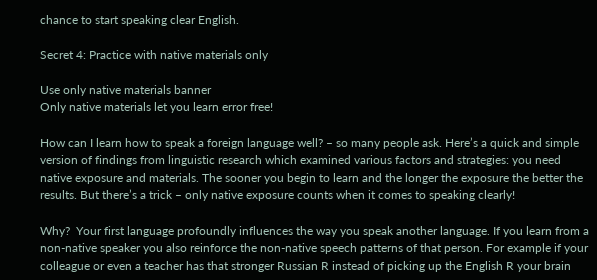chance to start speaking clear English.

Secret 4: Practice with native materials only

Use only native materials banner
Only native materials let you learn error free!

How can I learn how to speak a foreign language well? – so many people ask. Here’s a quick and simple version of findings from linguistic research which examined various factors and strategies: you need native exposure and materials. The sooner you begin to learn and the longer the exposure the better the results. But there’s a trick – only native exposure counts when it comes to speaking clearly!

Why?  Your first language profoundly influences the way you speak another language. If you learn from a non-native speaker you also reinforce the non-native speech patterns of that person. For example if your colleague or even a teacher has that stronger Russian R instead of picking up the English R your brain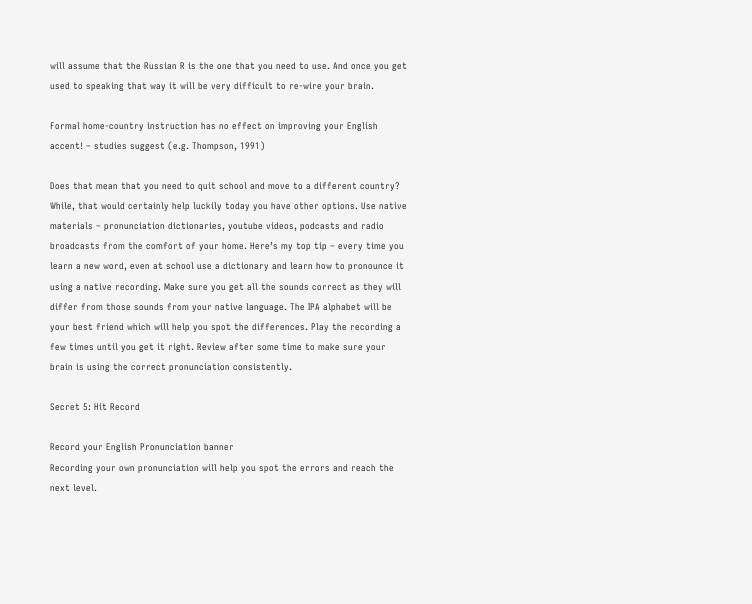will assume that the Russian R is the one that you need to use. And once you get used to speaking that way it will be very difficult to re-wire your brain.

Formal home-country instruction has no effect on improving your English accent! – studies suggest (e.g. Thompson, 1991)

Does that mean that you need to quit school and move to a different country? While, that would certainly help luckily today you have other options. Use native materials – pronunciation dictionaries, youtube videos, podcasts and radio broadcasts from the comfort of your home. Here’s my top tip – every time you learn a new word, even at school use a dictionary and learn how to pronounce it using a native recording. Make sure you get all the sounds correct as they will differ from those sounds from your native language. The IPA alphabet will be your best friend which will help you spot the differences. Play the recording a few times until you get it right. Review after some time to make sure your brain is using the correct pronunciation consistently.

Secret 5: Hit Record

Record your English Pronunciation banner
Recording your own pronunciation will help you spot the errors and reach the next level.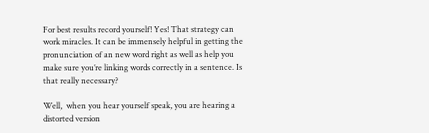For best results record yourself! Yes! That strategy can work miracles. It can be immensely helpful in getting the pronunciation of an new word right as well as help you make sure you’re linking words correctly in a sentence. Is that really necessary?

Well,  when you hear yourself speak, you are hearing a distorted version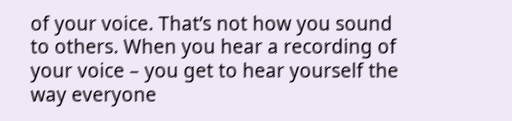of your voice. That’s not how you sound to others. When you hear a recording of your voice – you get to hear yourself the way everyone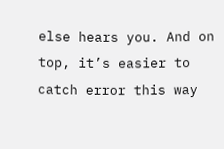else hears you. And on top, it’s easier to catch error this way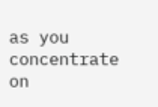as you concentrate on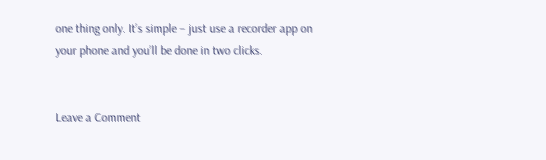one thing only. It’s simple – just use a recorder app on your phone and you’ll be done in two clicks.


Leave a Comment